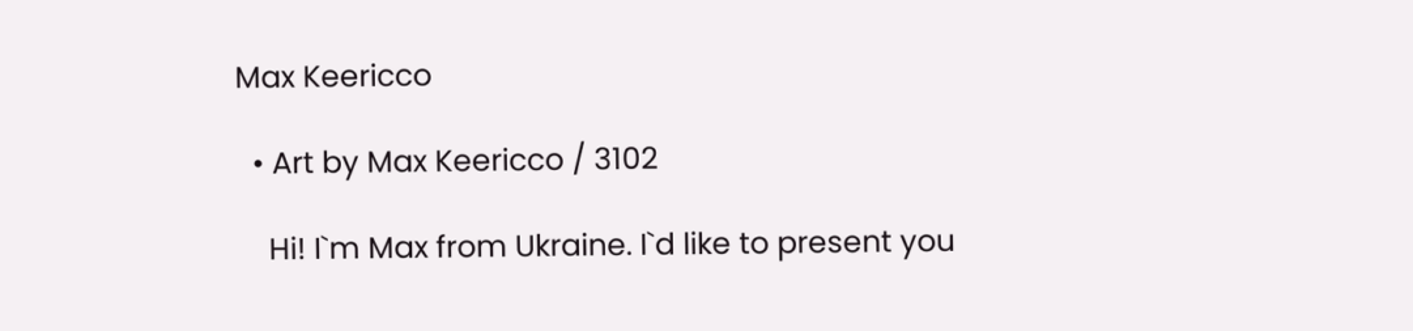Max Keericco

  • Art by Max Keericco / 3102

    Hi! I`m Max from Ukraine. I`d like to present you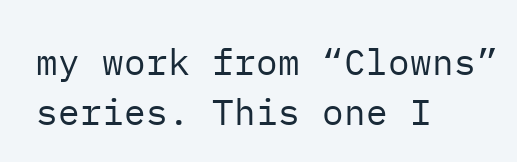my work from “Clowns” series. This one I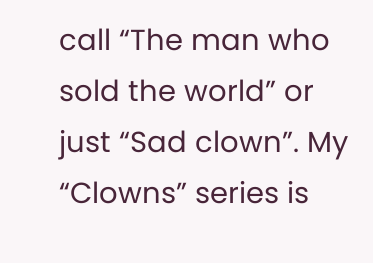call “The man who sold the world” or just “Sad clown”. My “Clowns” series is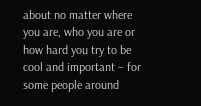about no matter where you are, who you are or how hard you try to be cool and important – for some people around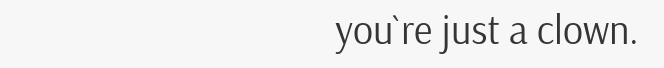you`re just a clown.